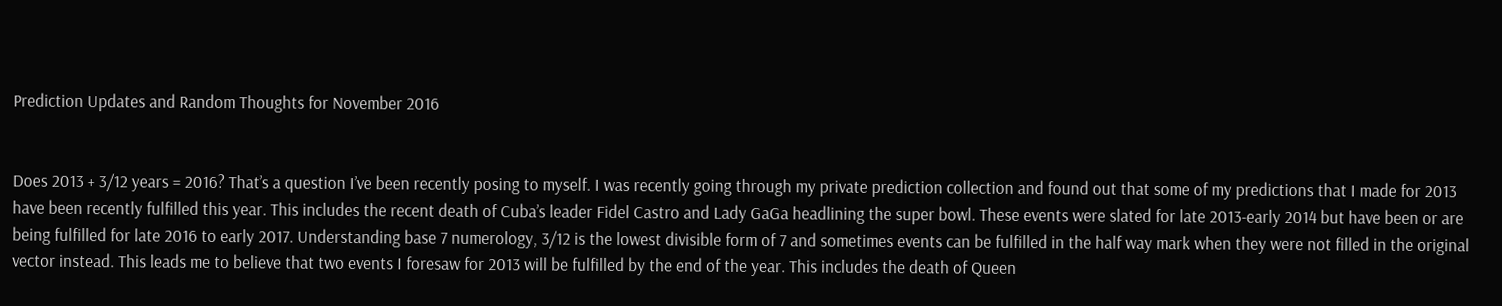Prediction Updates and Random Thoughts for November 2016


Does 2013 + 3/12 years = 2016? That’s a question I’ve been recently posing to myself. I was recently going through my private prediction collection and found out that some of my predictions that I made for 2013 have been recently fulfilled this year. This includes the recent death of Cuba’s leader Fidel Castro and Lady GaGa headlining the super bowl. These events were slated for late 2013-early 2014 but have been or are being fulfilled for late 2016 to early 2017. Understanding base 7 numerology, 3/12 is the lowest divisible form of 7 and sometimes events can be fulfilled in the half way mark when they were not filled in the original vector instead. This leads me to believe that two events I foresaw for 2013 will be fulfilled by the end of the year. This includes the death of Queen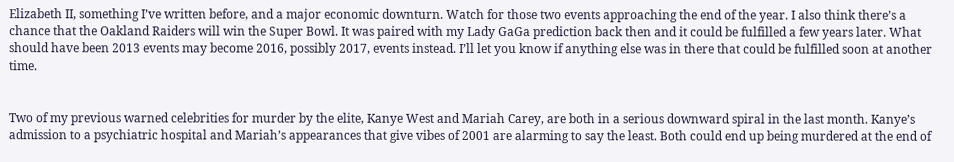Elizabeth II, something I’ve written before, and a major economic downturn. Watch for those two events approaching the end of the year. I also think there’s a chance that the Oakland Raiders will win the Super Bowl. It was paired with my Lady GaGa prediction back then and it could be fulfilled a few years later. What should have been 2013 events may become 2016, possibly 2017, events instead. I’ll let you know if anything else was in there that could be fulfilled soon at another time.


Two of my previous warned celebrities for murder by the elite, Kanye West and Mariah Carey, are both in a serious downward spiral in the last month. Kanye’s admission to a psychiatric hospital and Mariah’s appearances that give vibes of 2001 are alarming to say the least. Both could end up being murdered at the end of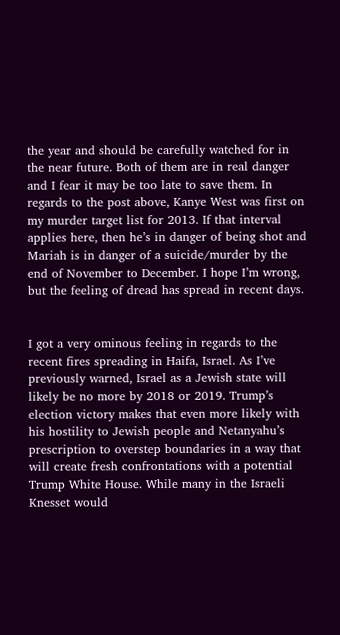the year and should be carefully watched for in the near future. Both of them are in real danger and I fear it may be too late to save them. In regards to the post above, Kanye West was first on my murder target list for 2013. If that interval applies here, then he’s in danger of being shot and Mariah is in danger of a suicide/murder by the end of November to December. I hope I’m wrong, but the feeling of dread has spread in recent days.


I got a very ominous feeling in regards to the recent fires spreading in Haifa, Israel. As I’ve previously warned, Israel as a Jewish state will likely be no more by 2018 or 2019. Trump’s election victory makes that even more likely with his hostility to Jewish people and Netanyahu’s prescription to overstep boundaries in a way that will create fresh confrontations with a potential Trump White House. While many in the Israeli Knesset would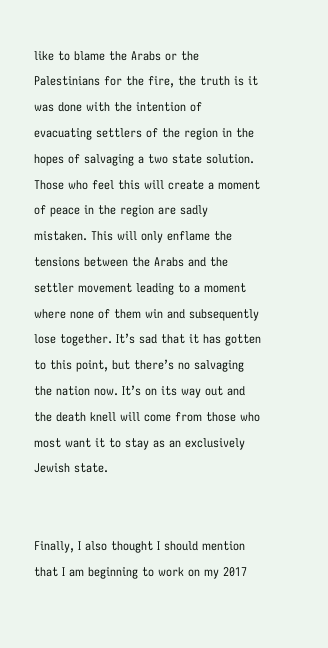like to blame the Arabs or the Palestinians for the fire, the truth is it was done with the intention of evacuating settlers of the region in the hopes of salvaging a two state solution. Those who feel this will create a moment of peace in the region are sadly mistaken. This will only enflame the tensions between the Arabs and the settler movement leading to a moment where none of them win and subsequently lose together. It’s sad that it has gotten to this point, but there’s no salvaging the nation now. It’s on its way out and the death knell will come from those who most want it to stay as an exclusively Jewish state.


Finally, I also thought I should mention that I am beginning to work on my 2017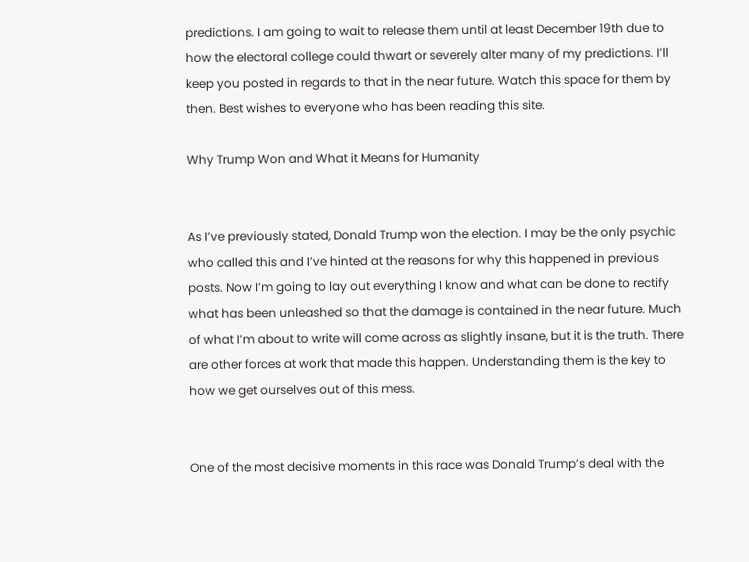predictions. I am going to wait to release them until at least December 19th due to how the electoral college could thwart or severely alter many of my predictions. I’ll keep you posted in regards to that in the near future. Watch this space for them by then. Best wishes to everyone who has been reading this site.

Why Trump Won and What it Means for Humanity


As I’ve previously stated, Donald Trump won the election. I may be the only psychic who called this and I’ve hinted at the reasons for why this happened in previous posts. Now I’m going to lay out everything I know and what can be done to rectify what has been unleashed so that the damage is contained in the near future. Much of what I’m about to write will come across as slightly insane, but it is the truth. There are other forces at work that made this happen. Understanding them is the key to how we get ourselves out of this mess.


One of the most decisive moments in this race was Donald Trump’s deal with the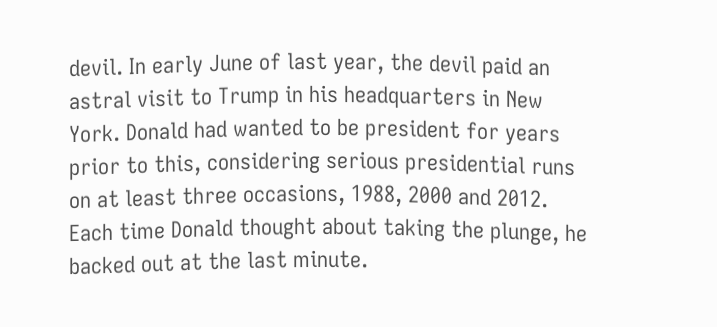devil. In early June of last year, the devil paid an astral visit to Trump in his headquarters in New York. Donald had wanted to be president for years prior to this, considering serious presidential runs on at least three occasions, 1988, 2000 and 2012. Each time Donald thought about taking the plunge, he backed out at the last minute.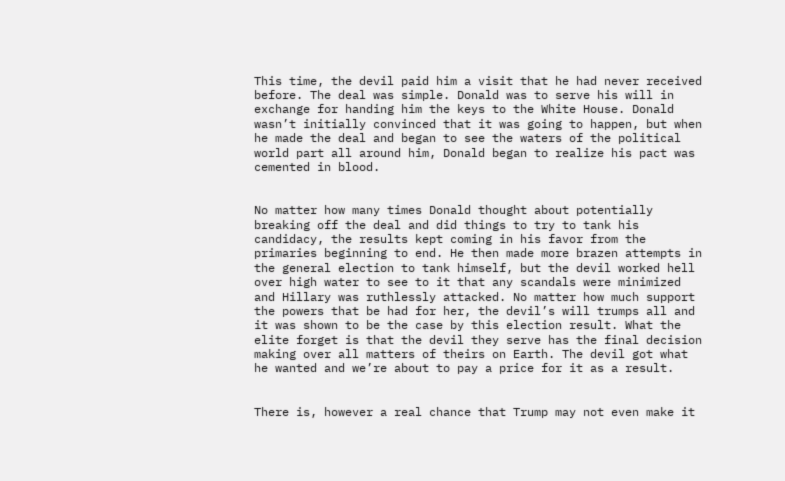This time, the devil paid him a visit that he had never received before. The deal was simple. Donald was to serve his will in exchange for handing him the keys to the White House. Donald wasn’t initially convinced that it was going to happen, but when he made the deal and began to see the waters of the political world part all around him, Donald began to realize his pact was cemented in blood.


No matter how many times Donald thought about potentially breaking off the deal and did things to try to tank his candidacy, the results kept coming in his favor from the primaries beginning to end. He then made more brazen attempts in the general election to tank himself, but the devil worked hell over high water to see to it that any scandals were minimized and Hillary was ruthlessly attacked. No matter how much support the powers that be had for her, the devil’s will trumps all and it was shown to be the case by this election result. What the elite forget is that the devil they serve has the final decision making over all matters of theirs on Earth. The devil got what he wanted and we’re about to pay a price for it as a result.


There is, however a real chance that Trump may not even make it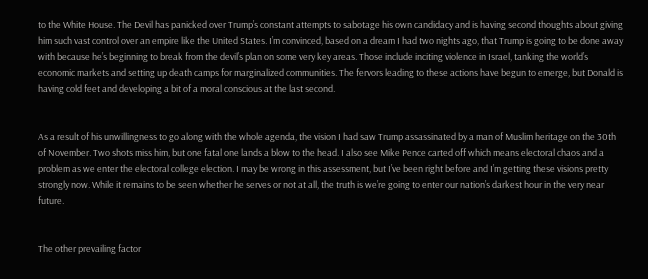to the White House. The Devil has panicked over Trump’s constant attempts to sabotage his own candidacy and is having second thoughts about giving him such vast control over an empire like the United States. I’m convinced, based on a dream I had two nights ago, that Trump is going to be done away with because he’s beginning to break from the devil’s plan on some very key areas. Those include inciting violence in Israel, tanking the world’s economic markets and setting up death camps for marginalized communities. The fervors leading to these actions have begun to emerge, but Donald is having cold feet and developing a bit of a moral conscious at the last second.


As a result of his unwillingness to go along with the whole agenda, the vision I had saw Trump assassinated by a man of Muslim heritage on the 30th of November. Two shots miss him, but one fatal one lands a blow to the head. I also see Mike Pence carted off which means electoral chaos and a problem as we enter the electoral college election. I may be wrong in this assessment, but I’ve been right before and I’m getting these visions pretty strongly now. While it remains to be seen whether he serves or not at all, the truth is we’re going to enter our nation’s darkest hour in the very near future.


The other prevailing factor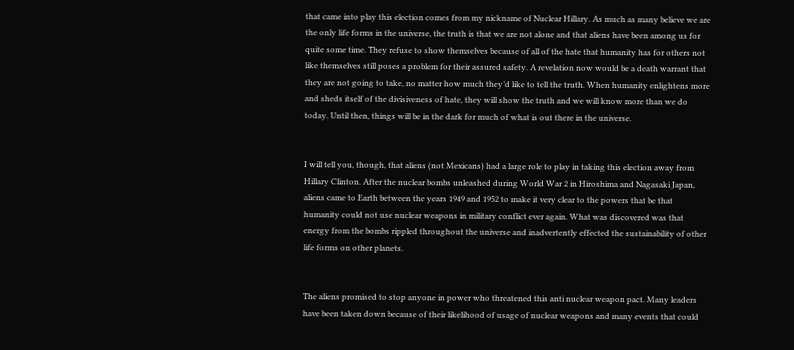that came into play this election comes from my nickname of Nuclear Hillary. As much as many believe we are the only life forms in the universe, the truth is that we are not alone and that aliens have been among us for quite some time. They refuse to show themselves because of all of the hate that humanity has for others not like themselves still poses a problem for their assured safety. A revelation now would be a death warrant that they are not going to take, no matter how much they’d like to tell the truth. When humanity enlightens more and sheds itself of the divisiveness of hate, they will show the truth and we will know more than we do today. Until then, things will be in the dark for much of what is out there in the universe.


I will tell you, though, that aliens (not Mexicans) had a large role to play in taking this election away from Hillary Clinton. After the nuclear bombs unleashed during World War 2 in Hiroshima and Nagasaki Japan, aliens came to Earth between the years 1949 and 1952 to make it very clear to the powers that be that humanity could not use nuclear weapons in military conflict ever again. What was discovered was that energy from the bombs rippled throughout the universe and inadvertently effected the sustainability of other life forms on other planets.


The aliens promised to stop anyone in power who threatened this anti nuclear weapon pact. Many leaders have been taken down because of their likelihood of usage of nuclear weapons and many events that could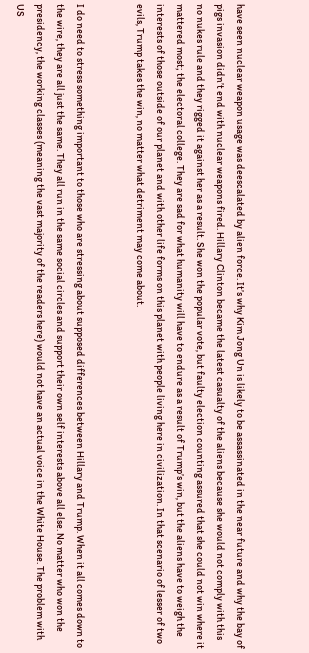have seen nuclear weapon usage was deescalated by alien force. It’s why Kim Jong Un is likely to be assassinated in the near future and why the bay of pigs invasion didn’t end with nuclear weapons fired. Hillary Clinton became the latest casualty of the aliens because she would not comply with this no nukes rule and they rigged it against her as a result. She won the popular vote, but faulty election counting assured that she could not win where it mattered most; the electoral college. They are sad for what humanity will have to endure as a result of Trump’s win, but the aliens have to weigh the interests of those outside of our planet and with other life forms on this planet with people living here in civilization. In that scenario of lesser of two evils, Trump takes the win, no matter what detriment may come about.


I do need to stress something important to those who are stressing about supposed differences between Hillary and Trump. When it all comes down to the wire, they are all just the same. They all run in the same social circles and support their own self interests above all else. No matter who won the presidency, the working classes (meaning the vast majority of the readers here) would not have an actual voice in the White House. The problem with US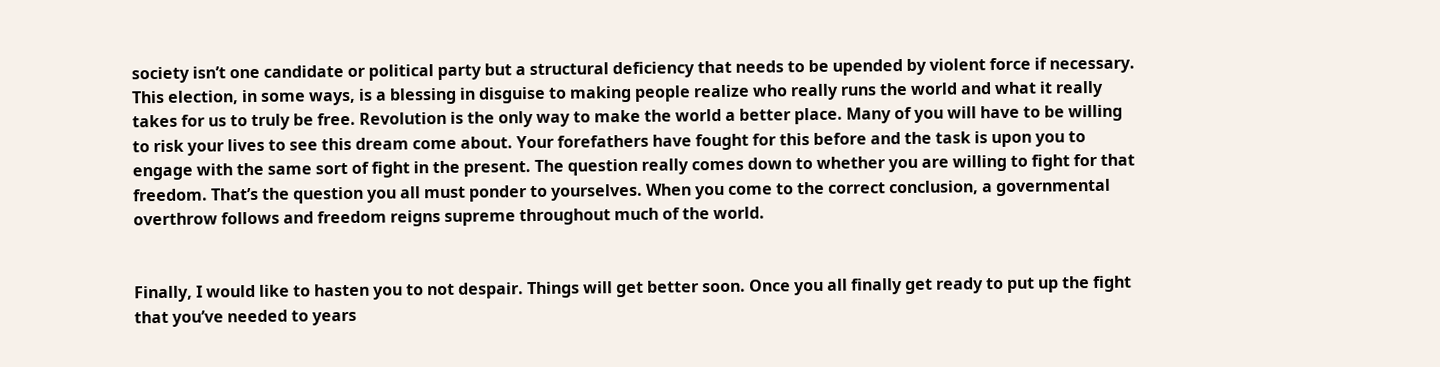society isn’t one candidate or political party but a structural deficiency that needs to be upended by violent force if necessary. This election, in some ways, is a blessing in disguise to making people realize who really runs the world and what it really takes for us to truly be free. Revolution is the only way to make the world a better place. Many of you will have to be willing to risk your lives to see this dream come about. Your forefathers have fought for this before and the task is upon you to engage with the same sort of fight in the present. The question really comes down to whether you are willing to fight for that freedom. That’s the question you all must ponder to yourselves. When you come to the correct conclusion, a governmental overthrow follows and freedom reigns supreme throughout much of the world.


Finally, I would like to hasten you to not despair. Things will get better soon. Once you all finally get ready to put up the fight that you’ve needed to years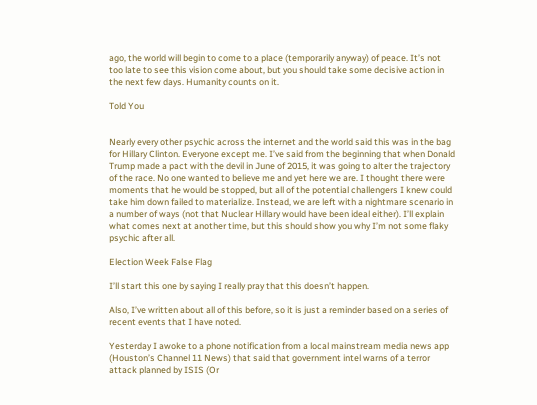ago, the world will begin to come to a place (temporarily anyway) of peace. It’s not too late to see this vision come about, but you should take some decisive action in the next few days. Humanity counts on it.

Told You


Nearly every other psychic across the internet and the world said this was in the bag for Hillary Clinton. Everyone except me. I’ve said from the beginning that when Donald Trump made a pact with the devil in June of 2015, it was going to alter the trajectory of the race. No one wanted to believe me and yet here we are. I thought there were moments that he would be stopped, but all of the potential challengers I knew could take him down failed to materialize. Instead, we are left with a nightmare scenario in a number of ways (not that Nuclear Hillary would have been ideal either). I’ll explain what comes next at another time, but this should show you why I’m not some flaky psychic after all.

Election Week False Flag

I’ll start this one by saying I really pray that this doesn’t happen.

Also, I’ve written about all of this before, so it is just a reminder based on a series of recent events that I have noted.

Yesterday I awoke to a phone notification from a local mainstream media news app (Houston’s Channel 11 News) that said that government intel warns of a terror attack planned by ISIS (Or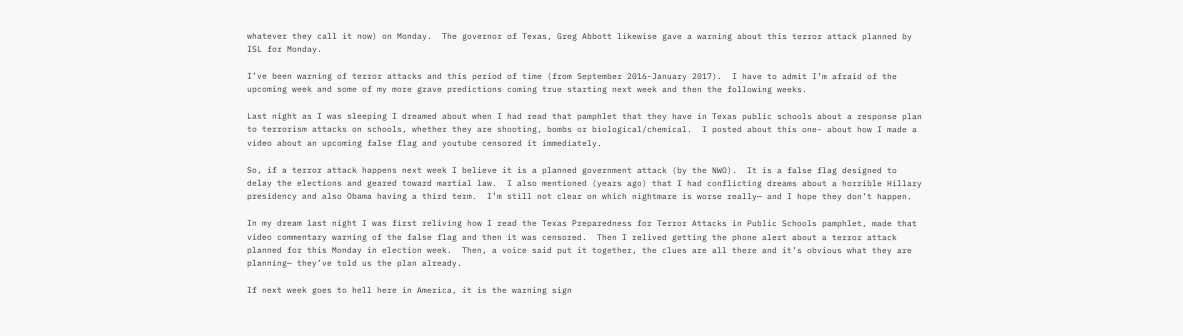whatever they call it now) on Monday.  The governor of Texas, Greg Abbott likewise gave a warning about this terror attack planned by ISL for Monday.

I’ve been warning of terror attacks and this period of time (from September 2016-January 2017).  I have to admit I’m afraid of the upcoming week and some of my more grave predictions coming true starting next week and then the following weeks.

Last night as I was sleeping I dreamed about when I had read that pamphlet that they have in Texas public schools about a response plan to terrorism attacks on schools, whether they are shooting, bombs or biological/chemical.  I posted about this one- about how I made a video about an upcoming false flag and youtube censored it immediately.

So, if a terror attack happens next week I believe it is a planned government attack (by the NWO).  It is a false flag designed to delay the elections and geared toward martial law.  I also mentioned (years ago) that I had conflicting dreams about a horrible Hillary presidency and also Obama having a third term.  I’m still not clear on which nightmare is worse really— and I hope they don’t happen.

In my dream last night I was first reliving how I read the Texas Preparedness for Terror Attacks in Public Schools pamphlet, made that video commentary warning of the false flag and then it was censored.  Then I relived getting the phone alert about a terror attack planned for this Monday in election week.  Then, a voice said put it together, the clues are all there and it’s obvious what they are planning— they’ve told us the plan already.

If next week goes to hell here in America, it is the warning sign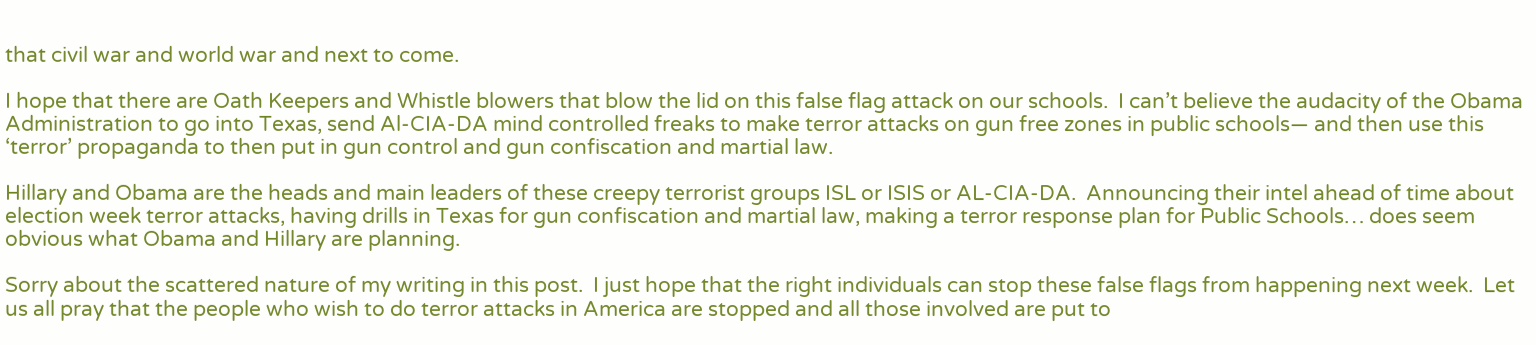that civil war and world war and next to come.

I hope that there are Oath Keepers and Whistle blowers that blow the lid on this false flag attack on our schools.  I can’t believe the audacity of the Obama Administration to go into Texas, send Al-CIA-DA mind controlled freaks to make terror attacks on gun free zones in public schools— and then use this ‘terror’ propaganda to then put in gun control and gun confiscation and martial law.

Hillary and Obama are the heads and main leaders of these creepy terrorist groups ISL or ISIS or AL-CIA-DA.  Announcing their intel ahead of time about election week terror attacks, having drills in Texas for gun confiscation and martial law, making a terror response plan for Public Schools… does seem obvious what Obama and Hillary are planning.

Sorry about the scattered nature of my writing in this post.  I just hope that the right individuals can stop these false flags from happening next week.  Let us all pray that the people who wish to do terror attacks in America are stopped and all those involved are put to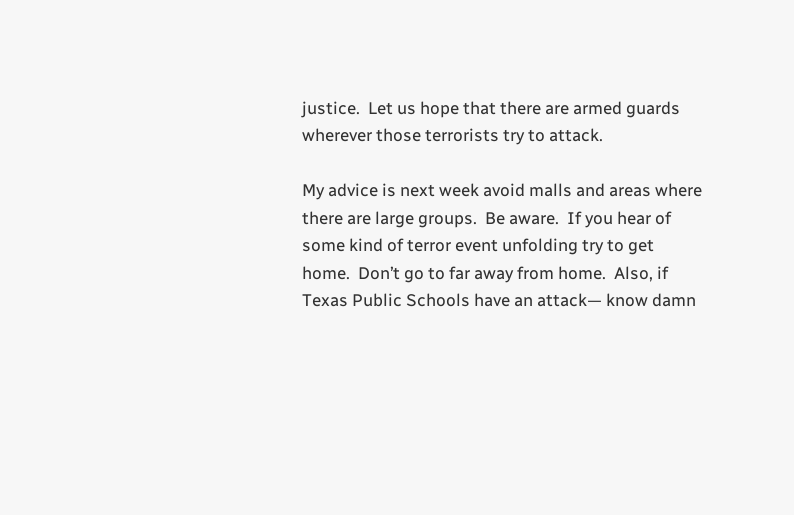justice.  Let us hope that there are armed guards wherever those terrorists try to attack.

My advice is next week avoid malls and areas where there are large groups.  Be aware.  If you hear of some kind of terror event unfolding try to get home.  Don’t go to far away from home.  Also, if Texas Public Schools have an attack— know damn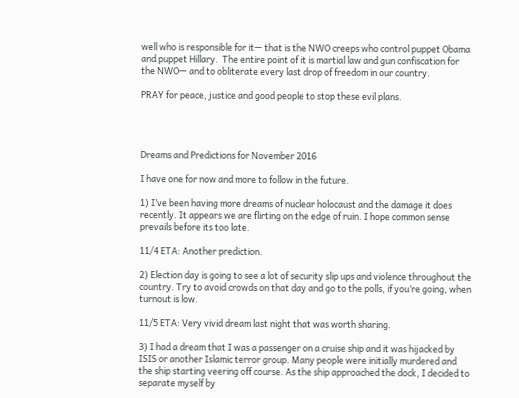well who is responsible for it— that is the NWO creeps who control puppet Obama and puppet Hillary.  The entire point of it is martial law and gun confiscation for the NWO— and to obliterate every last drop of freedom in our country.

PRAY for peace, justice and good people to stop these evil plans.




Dreams and Predictions for November 2016

I have one for now and more to follow in the future.

1) I’ve been having more dreams of nuclear holocaust and the damage it does recently. It appears we are flirting on the edge of ruin. I hope common sense prevails before its too late.

11/4 ETA: Another prediction.

2) Election day is going to see a lot of security slip ups and violence throughout the country. Try to avoid crowds on that day and go to the polls, if you’re going, when turnout is low.

11/5 ETA: Very vivid dream last night that was worth sharing.

3) I had a dream that I was a passenger on a cruise ship and it was hijacked by ISIS or another Islamic terror group. Many people were initially murdered and the ship starting veering off course. As the ship approached the dock, I decided to separate myself by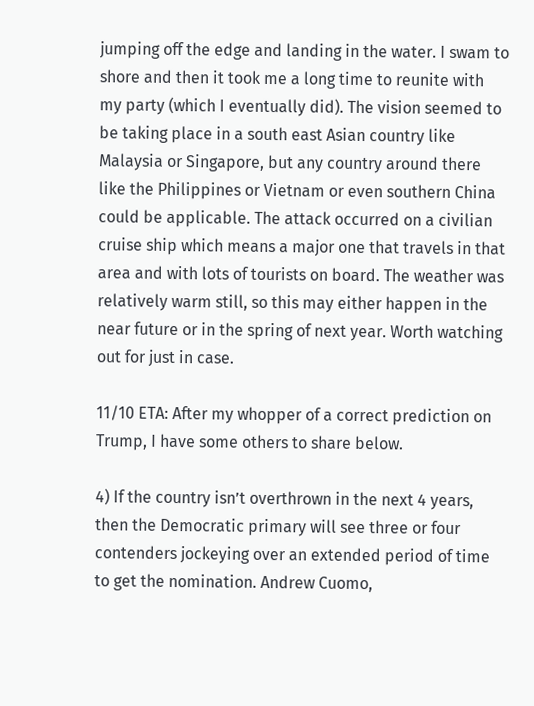jumping off the edge and landing in the water. I swam to shore and then it took me a long time to reunite with my party (which I eventually did). The vision seemed to be taking place in a south east Asian country like Malaysia or Singapore, but any country around there like the Philippines or Vietnam or even southern China could be applicable. The attack occurred on a civilian cruise ship which means a major one that travels in that area and with lots of tourists on board. The weather was relatively warm still, so this may either happen in the near future or in the spring of next year. Worth watching out for just in case.

11/10 ETA: After my whopper of a correct prediction on Trump, I have some others to share below.

4) If the country isn’t overthrown in the next 4 years, then the Democratic primary will see three or four contenders jockeying over an extended period of time to get the nomination. Andrew Cuomo,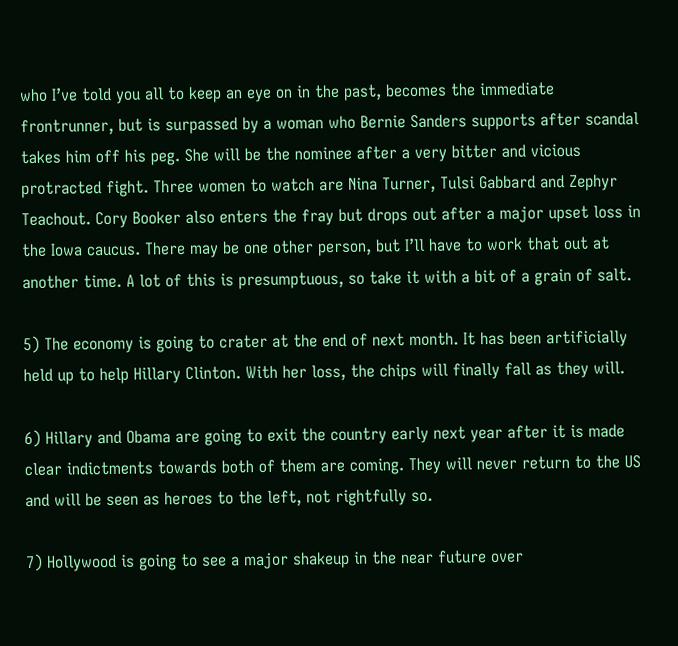who I’ve told you all to keep an eye on in the past, becomes the immediate frontrunner, but is surpassed by a woman who Bernie Sanders supports after scandal takes him off his peg. She will be the nominee after a very bitter and vicious protracted fight. Three women to watch are Nina Turner, Tulsi Gabbard and Zephyr Teachout. Cory Booker also enters the fray but drops out after a major upset loss in the Iowa caucus. There may be one other person, but I’ll have to work that out at another time. A lot of this is presumptuous, so take it with a bit of a grain of salt.

5) The economy is going to crater at the end of next month. It has been artificially held up to help Hillary Clinton. With her loss, the chips will finally fall as they will.

6) Hillary and Obama are going to exit the country early next year after it is made clear indictments towards both of them are coming. They will never return to the US and will be seen as heroes to the left, not rightfully so.

7) Hollywood is going to see a major shakeup in the near future over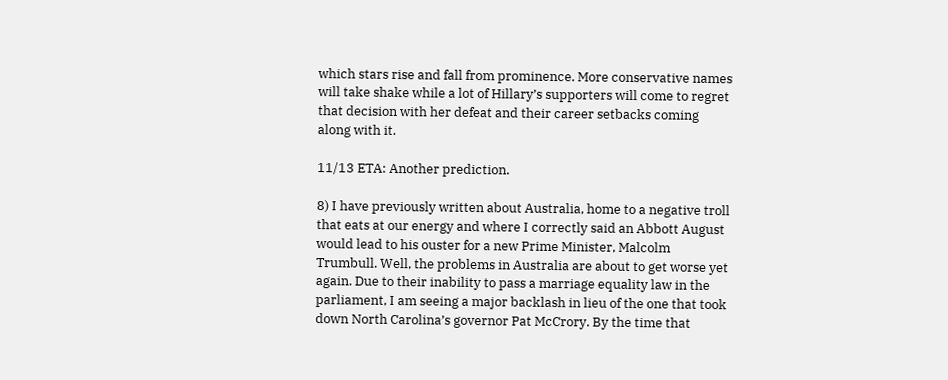which stars rise and fall from prominence. More conservative names will take shake while a lot of Hillary’s supporters will come to regret that decision with her defeat and their career setbacks coming along with it.

11/13 ETA: Another prediction.

8) I have previously written about Australia, home to a negative troll that eats at our energy and where I correctly said an Abbott August would lead to his ouster for a new Prime Minister, Malcolm Trumbull. Well, the problems in Australia are about to get worse yet again. Due to their inability to pass a marriage equality law in the parliament, I am seeing a major backlash in lieu of the one that took down North Carolina’s governor Pat McCrory. By the time that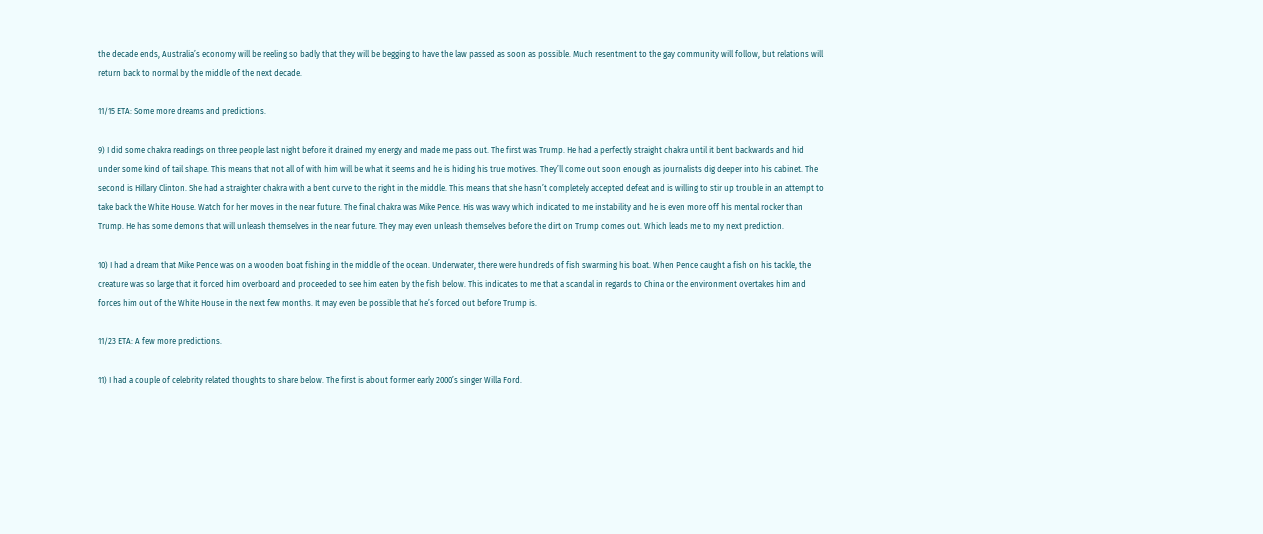the decade ends, Australia’s economy will be reeling so badly that they will be begging to have the law passed as soon as possible. Much resentment to the gay community will follow, but relations will return back to normal by the middle of the next decade.

11/15 ETA: Some more dreams and predictions.

9) I did some chakra readings on three people last night before it drained my energy and made me pass out. The first was Trump. He had a perfectly straight chakra until it bent backwards and hid under some kind of tail shape. This means that not all of with him will be what it seems and he is hiding his true motives. They’ll come out soon enough as journalists dig deeper into his cabinet. The second is Hillary Clinton. She had a straighter chakra with a bent curve to the right in the middle. This means that she hasn’t completely accepted defeat and is willing to stir up trouble in an attempt to take back the White House. Watch for her moves in the near future. The final chakra was Mike Pence. His was wavy which indicated to me instability and he is even more off his mental rocker than Trump. He has some demons that will unleash themselves in the near future. They may even unleash themselves before the dirt on Trump comes out. Which leads me to my next prediction.

10) I had a dream that Mike Pence was on a wooden boat fishing in the middle of the ocean. Underwater, there were hundreds of fish swarming his boat. When Pence caught a fish on his tackle, the creature was so large that it forced him overboard and proceeded to see him eaten by the fish below. This indicates to me that a scandal in regards to China or the environment overtakes him and forces him out of the White House in the next few months. It may even be possible that he’s forced out before Trump is.

11/23 ETA: A few more predictions.

11) I had a couple of celebrity related thoughts to share below. The first is about former early 2000’s singer Willa Ford.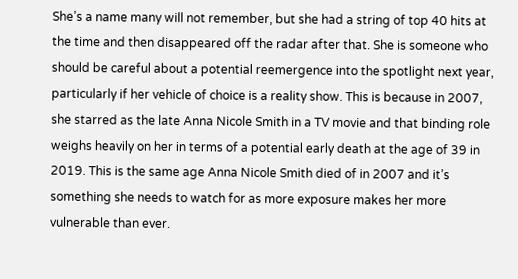She’s a name many will not remember, but she had a string of top 40 hits at the time and then disappeared off the radar after that. She is someone who should be careful about a potential reemergence into the spotlight next year, particularly if her vehicle of choice is a reality show. This is because in 2007, she starred as the late Anna Nicole Smith in a TV movie and that binding role weighs heavily on her in terms of a potential early death at the age of 39 in 2019. This is the same age Anna Nicole Smith died of in 2007 and it’s something she needs to watch for as more exposure makes her more vulnerable than ever.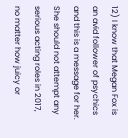12) I know that Megan Fox is an avid follower of psychics and this is a message for her. She should not attempt any serious acting roles in 2017, no matter how juicy or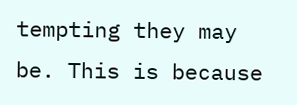tempting they may be. This is because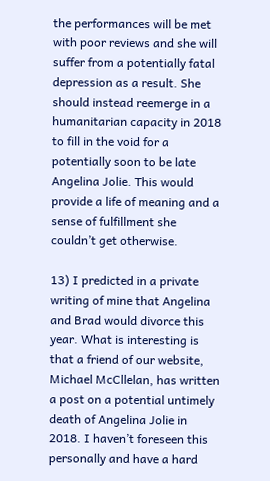the performances will be met with poor reviews and she will suffer from a potentially fatal depression as a result. She should instead reemerge in a humanitarian capacity in 2018 to fill in the void for a potentially soon to be late Angelina Jolie. This would provide a life of meaning and a sense of fulfillment she couldn’t get otherwise.

13) I predicted in a private writing of mine that Angelina and Brad would divorce this year. What is interesting is that a friend of our website, Michael McCllelan, has written a post on a potential untimely death of Angelina Jolie in 2018. I haven’t foreseen this personally and have a hard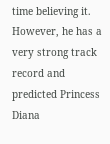time believing it. However, he has a very strong track record and predicted Princess Diana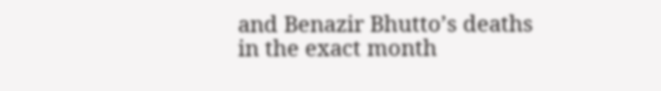and Benazir Bhutto’s deaths in the exact month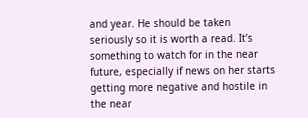and year. He should be taken seriously so it is worth a read. It’s something to watch for in the near future, especially if news on her starts getting more negative and hostile in the near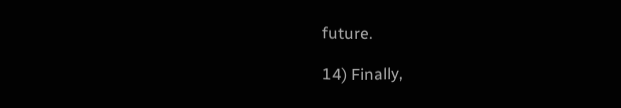future.

14) Finally,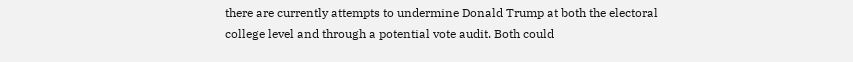there are currently attempts to undermine Donald Trump at both the electoral college level and through a potential vote audit. Both could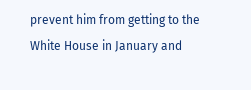prevent him from getting to the White House in January and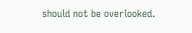should not be overlooked.